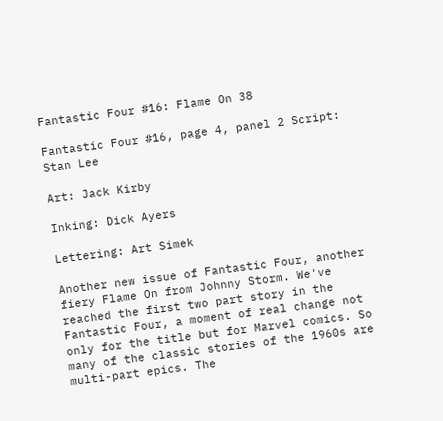Fantastic Four #16: Flame On 38

Fantastic Four #16, page 4, panel 2 Script: Stan Lee

Art: Jack Kirby

Inking: Dick Ayers

Lettering: Art Simek

Another new issue of Fantastic Four, another fiery Flame On from Johnny Storm. We've reached the first two part story in the Fantastic Four, a moment of real change not only for the title but for Marvel comics. So many of the classic stories of the 1960s are multi-part epics. The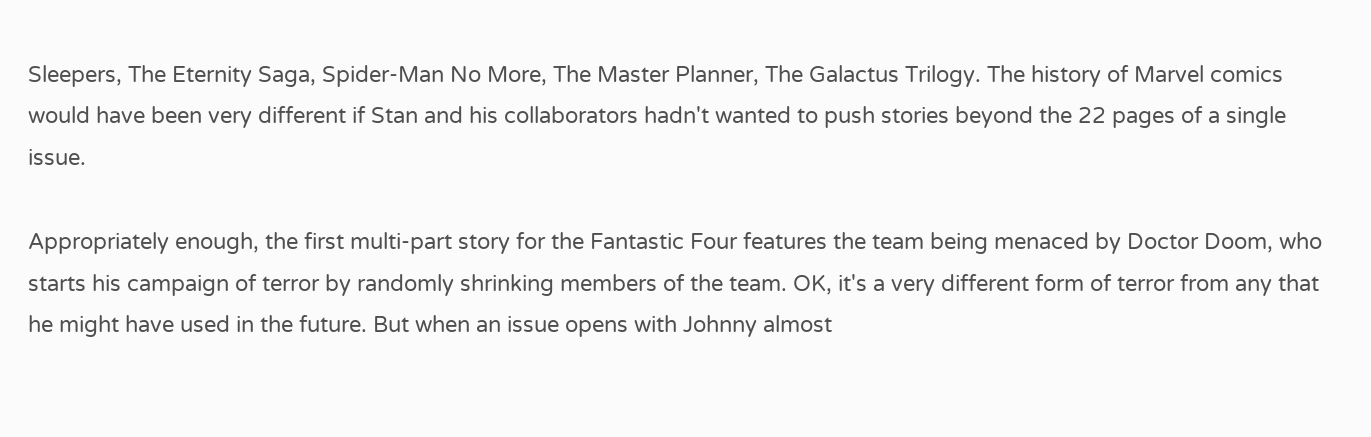Sleepers, The Eternity Saga, Spider-Man No More, The Master Planner, The Galactus Trilogy. The history of Marvel comics would have been very different if Stan and his collaborators hadn't wanted to push stories beyond the 22 pages of a single issue.

Appropriately enough, the first multi-part story for the Fantastic Four features the team being menaced by Doctor Doom, who starts his campaign of terror by randomly shrinking members of the team. OK, it's a very different form of terror from any that he might have used in the future. But when an issue opens with Johnny almost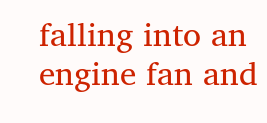falling into an engine fan and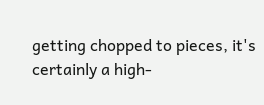getting chopped to pieces, it's certainly a high-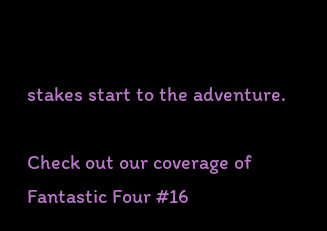stakes start to the adventure.

Check out our coverage of Fantastic Four #16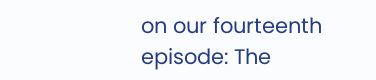on our fourteenth episode: The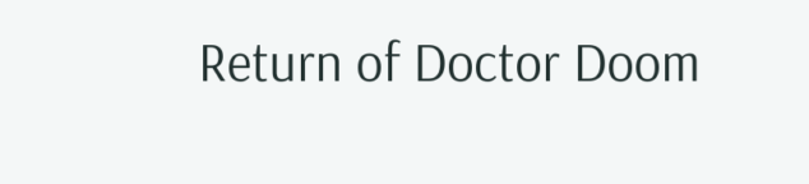Return of Doctor Doom